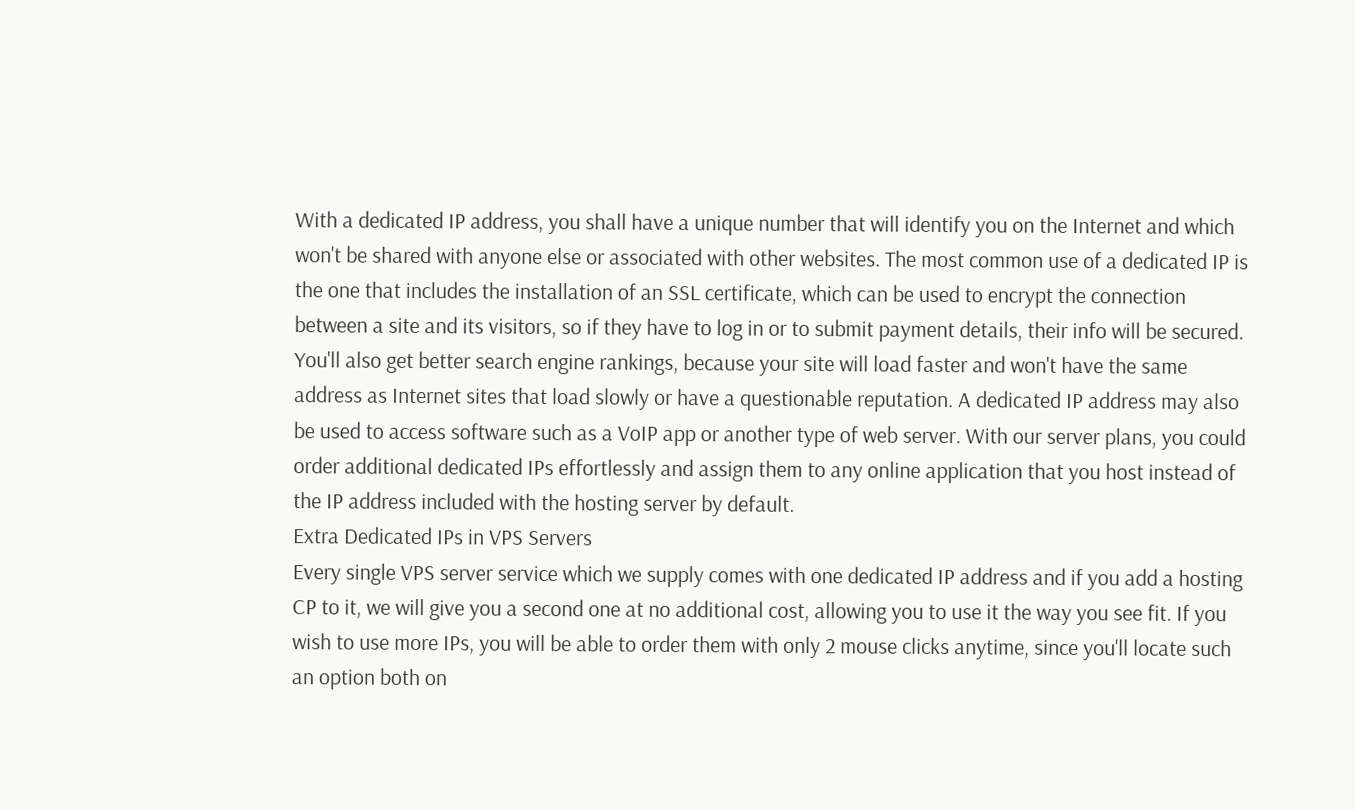With a dedicated IP address, you shall have a unique number that will identify you on the Internet and which won't be shared with anyone else or associated with other websites. The most common use of a dedicated IP is the one that includes the installation of an SSL certificate, which can be used to encrypt the connection between a site and its visitors, so if they have to log in or to submit payment details, their info will be secured. You'll also get better search engine rankings, because your site will load faster and won't have the same address as Internet sites that load slowly or have a questionable reputation. A dedicated IP address may also be used to access software such as a VoIP app or another type of web server. With our server plans, you could order additional dedicated IPs effortlessly and assign them to any online application that you host instead of the IP address included with the hosting server by default.
Extra Dedicated IPs in VPS Servers
Every single VPS server service which we supply comes with one dedicated IP address and if you add a hosting CP to it, we will give you a second one at no additional cost, allowing you to use it the way you see fit. If you wish to use more IPs, you will be able to order them with only 2 mouse clicks anytime, since you'll locate such an option both on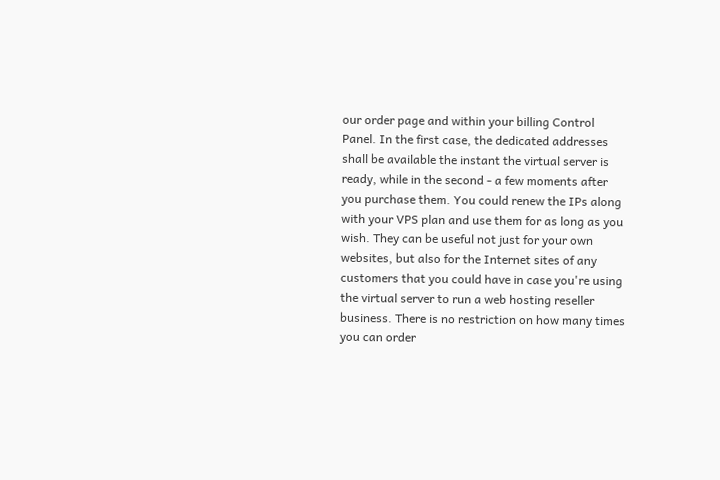our order page and within your billing Control Panel. In the first case, the dedicated addresses shall be available the instant the virtual server is ready, while in the second - a few moments after you purchase them. You could renew the IPs along with your VPS plan and use them for as long as you wish. They can be useful not just for your own websites, but also for the Internet sites of any customers that you could have in case you're using the virtual server to run a web hosting reseller business. There is no restriction on how many times you can order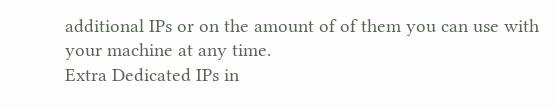additional IPs or on the amount of of them you can use with your machine at any time.
Extra Dedicated IPs in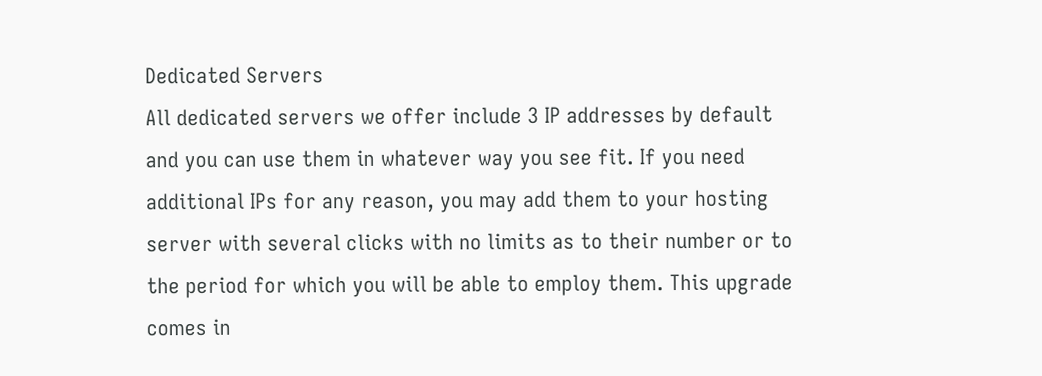Dedicated Servers
All dedicated servers we offer include 3 IP addresses by default and you can use them in whatever way you see fit. If you need additional IPs for any reason, you may add them to your hosting server with several clicks with no limits as to their number or to the period for which you will be able to employ them. This upgrade comes in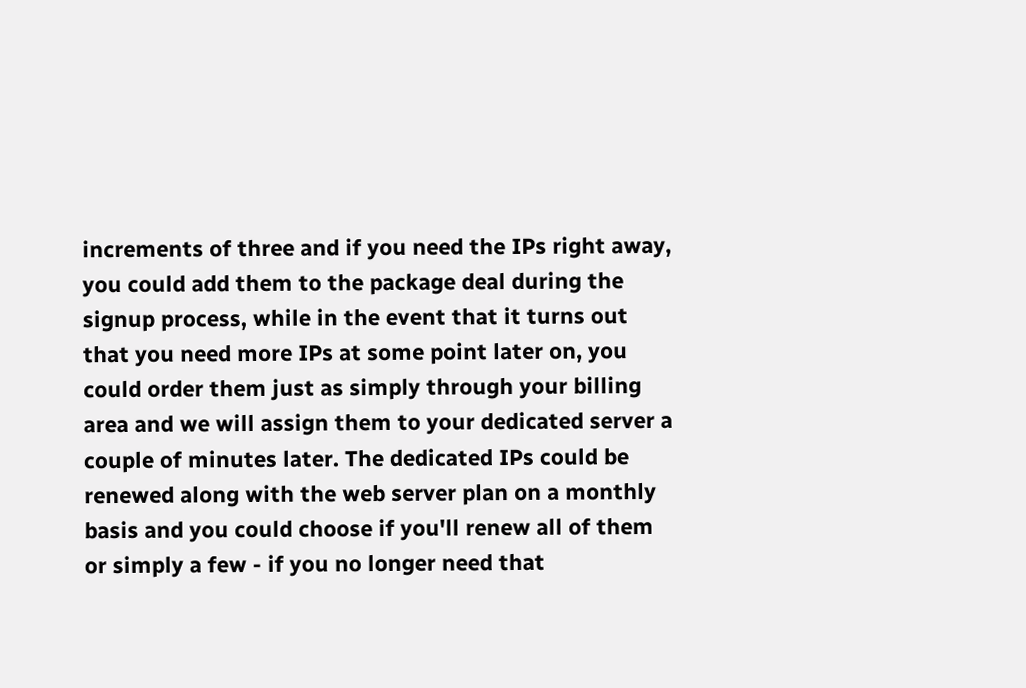increments of three and if you need the IPs right away, you could add them to the package deal during the signup process, while in the event that it turns out that you need more IPs at some point later on, you could order them just as simply through your billing area and we will assign them to your dedicated server a couple of minutes later. The dedicated IPs could be renewed along with the web server plan on a monthly basis and you could choose if you'll renew all of them or simply a few - if you no longer need that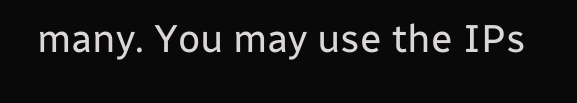many. You may use the IPs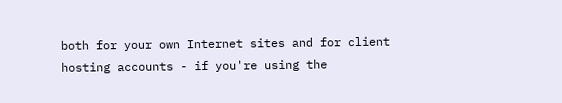both for your own Internet sites and for client hosting accounts - if you're using the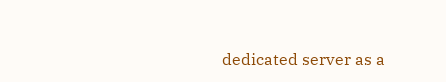dedicated server as a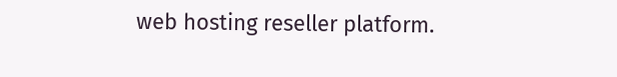web hosting reseller platform.